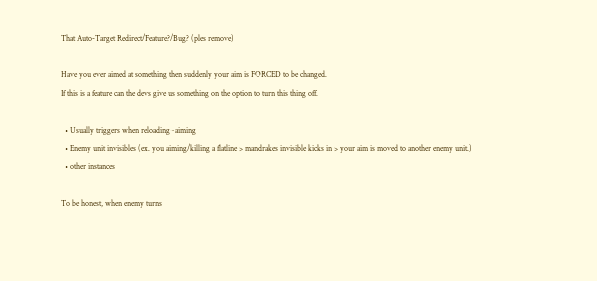That Auto-Target Redirect/Feature?/Bug? (ples remove)

Have you ever aimed at something then suddenly your aim is FORCED to be changed.
If this is a feature can the devs give us something on the option to turn this thing off.

  • Usually triggers when reloading~aiming
  • Enemy unit invisibles (ex. you aiming/killing a flatline > mandrakes invisible kicks in > your aim is moved to another enemy unit.)
  • other instances

To be honest, when enemy turns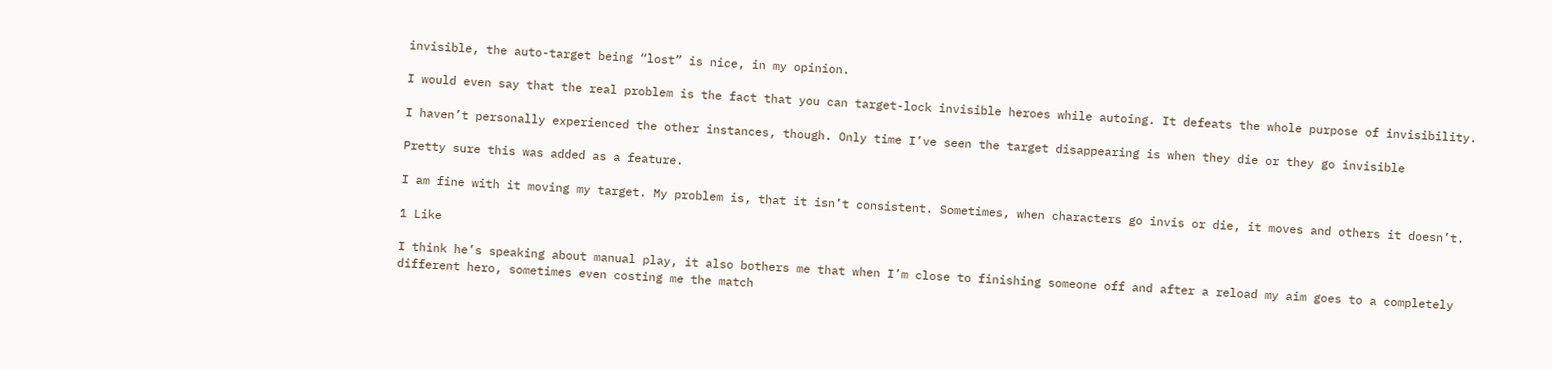invisible, the auto-target being “lost” is nice, in my opinion.

I would even say that the real problem is the fact that you can target-lock invisible heroes while autoing. It defeats the whole purpose of invisibility.

I haven’t personally experienced the other instances, though. Only time I’ve seen the target disappearing is when they die or they go invisible

Pretty sure this was added as a feature.

I am fine with it moving my target. My problem is, that it isn’t consistent. Sometimes, when characters go invis or die, it moves and others it doesn’t.

1 Like

I think he’s speaking about manual play, it also bothers me that when I’m close to finishing someone off and after a reload my aim goes to a completely different hero, sometimes even costing me the match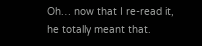Oh… now that I re-read it, he totally meant that.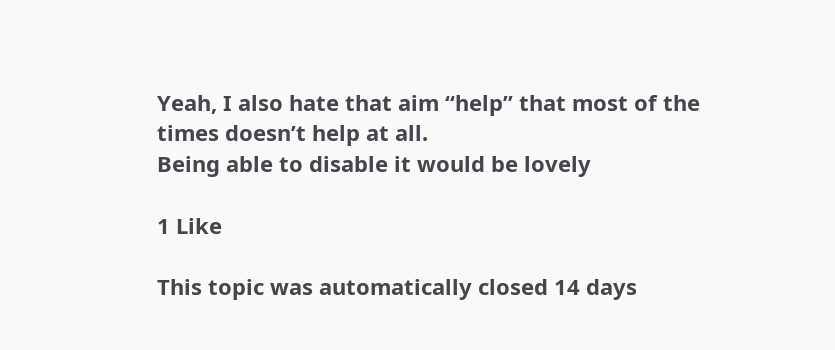Yeah, I also hate that aim “help” that most of the times doesn’t help at all.
Being able to disable it would be lovely

1 Like

This topic was automatically closed 14 days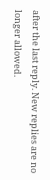after the last reply. New replies are no longer allowed.